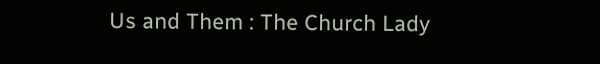Us and Them : The Church Lady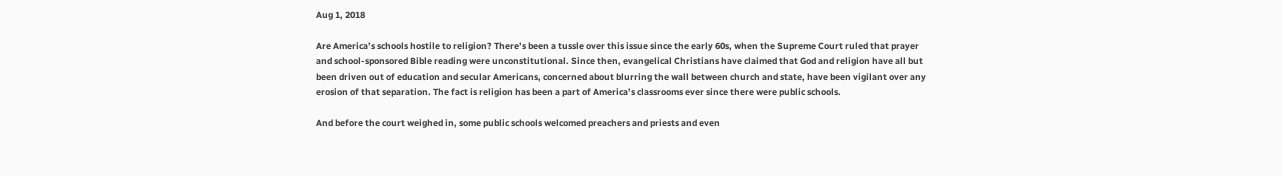Aug 1, 2018

Are America’s schools hostile to religion? There’s been a tussle over this issue since the early 60s, when the Supreme Court ruled that prayer and school-sponsored Bible reading were unconstitutional. Since then, evangelical Christians have claimed that God and religion have all but been driven out of education and secular Americans, concerned about blurring the wall between church and state, have been vigilant over any erosion of that separation. The fact is religion has been a part of America’s classrooms ever since there were public schools.

And before the court weighed in, some public schools welcomed preachers and priests and even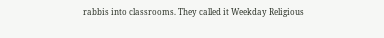rabbis into classrooms. They called it Weekday Religious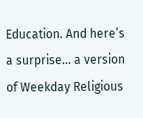Education. And here’s a surprise… a version of Weekday Religious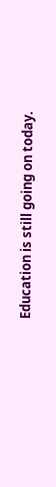Education is still going on today.